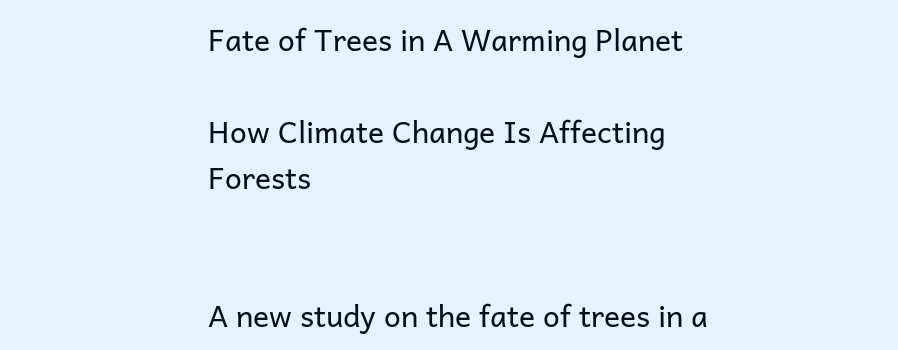Fate of Trees in A Warming Planet

How Climate Change Is Affecting Forests


A new study on the fate of trees in a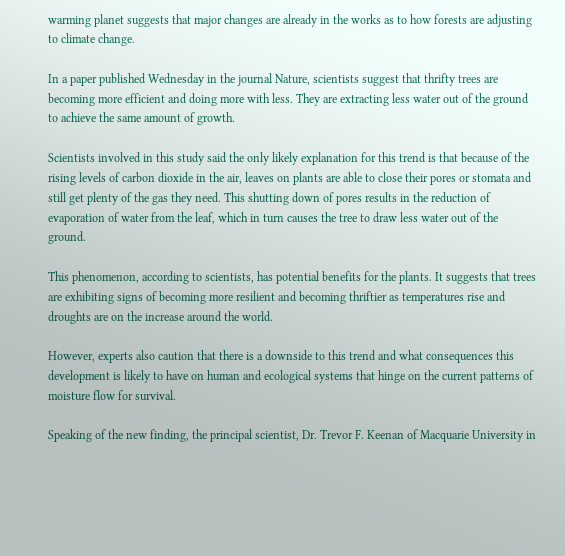warming planet suggests that major changes are already in the works as to how forests are adjusting to climate change.

In a paper published Wednesday in the journal Nature, scientists suggest that thrifty trees are becoming more efficient and doing more with less. They are extracting less water out of the ground to achieve the same amount of growth.

Scientists involved in this study said the only likely explanation for this trend is that because of the rising levels of carbon dioxide in the air, leaves on plants are able to close their pores or stomata and still get plenty of the gas they need. This shutting down of pores results in the reduction of evaporation of water from the leaf, which in turn causes the tree to draw less water out of the ground.

This phenomenon, according to scientists, has potential benefits for the plants. It suggests that trees are exhibiting signs of becoming more resilient and becoming thriftier as temperatures rise and droughts are on the increase around the world.

However, experts also caution that there is a downside to this trend and what consequences this development is likely to have on human and ecological systems that hinge on the current patterns of moisture flow for survival.

Speaking of the new finding, the principal scientist, Dr. Trevor F. Keenan of Macquarie University in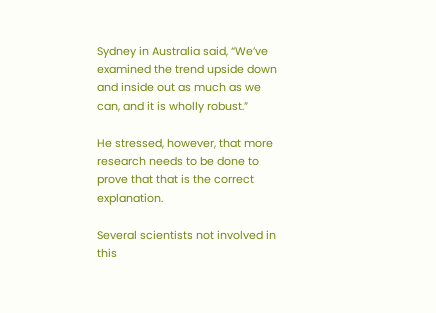Sydney in Australia said, “We’ve examined the trend upside down and inside out as much as we can, and it is wholly robust.”

He stressed, however, that more research needs to be done to prove that that is the correct explanation.

Several scientists not involved in this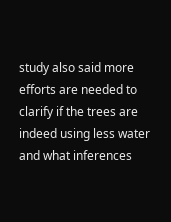study also said more efforts are needed to clarify if the trees are indeed using less water and what inferences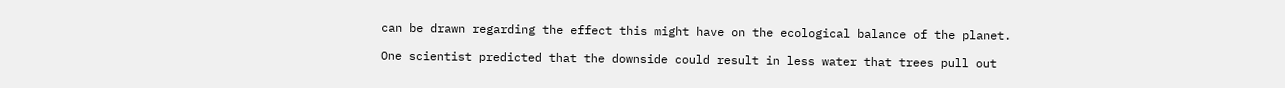can be drawn regarding the effect this might have on the ecological balance of the planet.

One scientist predicted that the downside could result in less water that trees pull out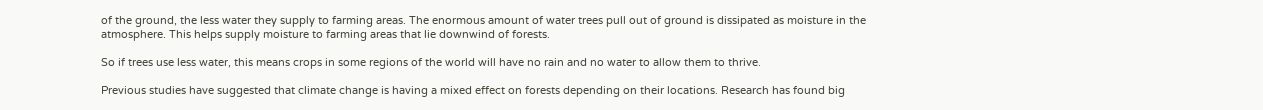of the ground, the less water they supply to farming areas. The enormous amount of water trees pull out of ground is dissipated as moisture in the atmosphere. This helps supply moisture to farming areas that lie downwind of forests.

So if trees use less water, this means crops in some regions of the world will have no rain and no water to allow them to thrive.

Previous studies have suggested that climate change is having a mixed effect on forests depending on their locations. Research has found big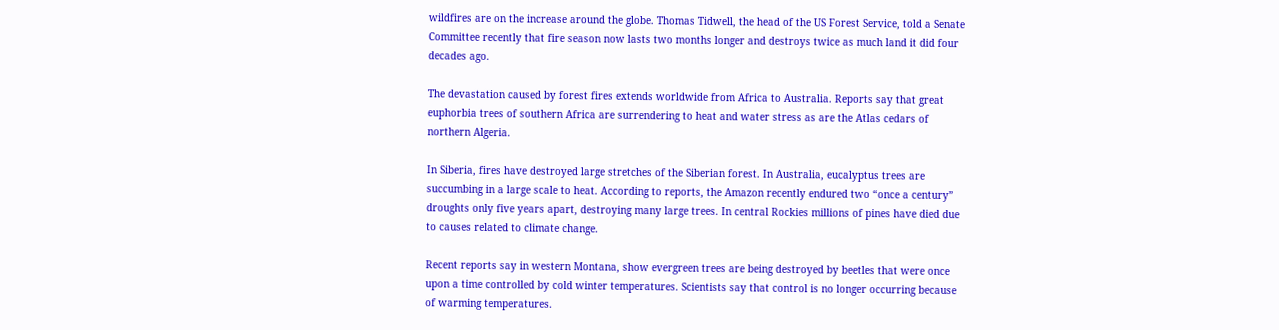wildfires are on the increase around the globe. Thomas Tidwell, the head of the US Forest Service, told a Senate Committee recently that fire season now lasts two months longer and destroys twice as much land it did four decades ago.

The devastation caused by forest fires extends worldwide from Africa to Australia. Reports say that great euphorbia trees of southern Africa are surrendering to heat and water stress as are the Atlas cedars of northern Algeria.

In Siberia, fires have destroyed large stretches of the Siberian forest. In Australia, eucalyptus trees are succumbing in a large scale to heat. According to reports, the Amazon recently endured two “once a century” droughts only five years apart, destroying many large trees. In central Rockies millions of pines have died due to causes related to climate change.

Recent reports say in western Montana, show evergreen trees are being destroyed by beetles that were once upon a time controlled by cold winter temperatures. Scientists say that control is no longer occurring because of warming temperatures.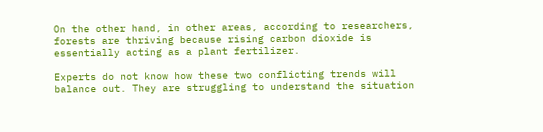On the other hand, in other areas, according to researchers, forests are thriving because rising carbon dioxide is essentially acting as a plant fertilizer.

Experts do not know how these two conflicting trends will balance out. They are struggling to understand the situation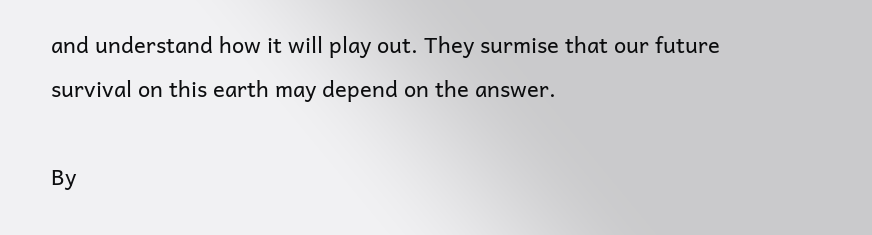and understand how it will play out. They surmise that our future survival on this earth may depend on the answer.

By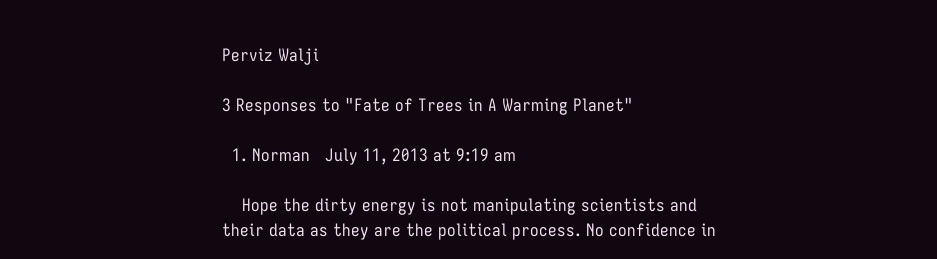Perviz Walji

3 Responses to "Fate of Trees in A Warming Planet"

  1. Norman   July 11, 2013 at 9:19 am

    Hope the dirty energy is not manipulating scientists and their data as they are the political process. No confidence in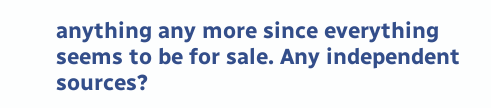anything any more since everything seems to be for sale. Any independent sources?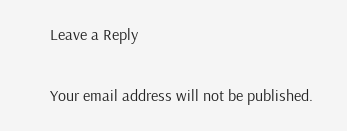Leave a Reply

Your email address will not be published.